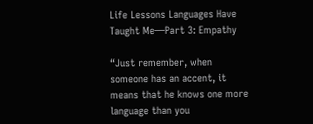Life Lessons Languages Have Taught Me—Part 3: Empathy

“Just remember, when someone has an accent, it means that he knows one more language than you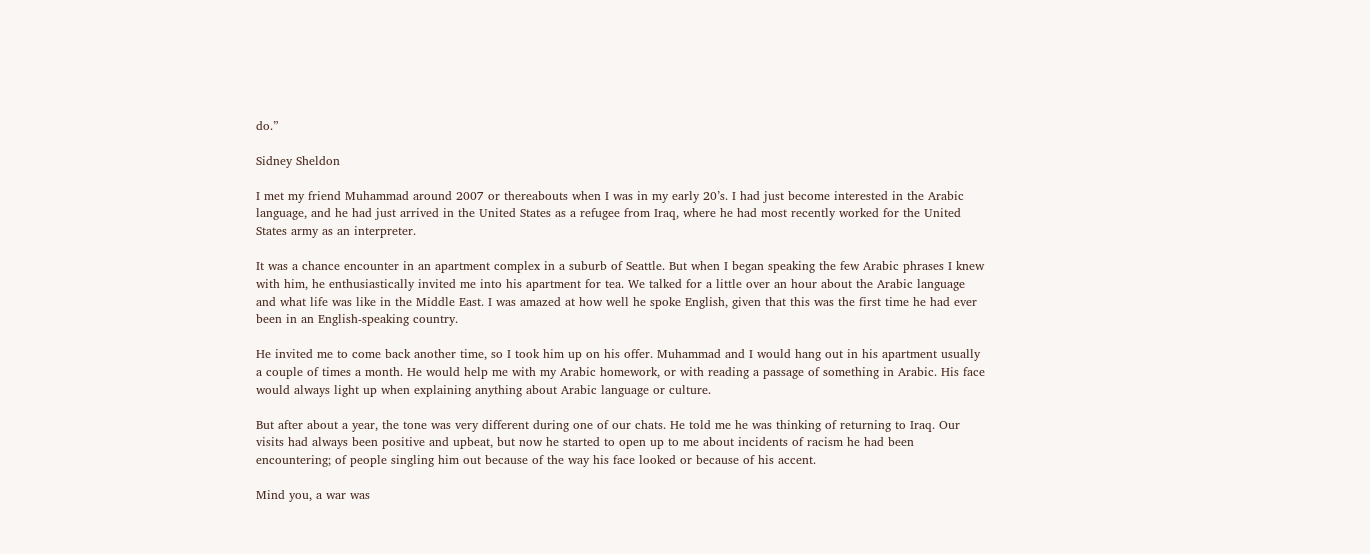do.”

Sidney Sheldon

I met my friend Muhammad around 2007 or thereabouts when I was in my early 20’s. I had just become interested in the Arabic language, and he had just arrived in the United States as a refugee from Iraq, where he had most recently worked for the United States army as an interpreter.

It was a chance encounter in an apartment complex in a suburb of Seattle. But when I began speaking the few Arabic phrases I knew with him, he enthusiastically invited me into his apartment for tea. We talked for a little over an hour about the Arabic language and what life was like in the Middle East. I was amazed at how well he spoke English, given that this was the first time he had ever been in an English-speaking country.

He invited me to come back another time, so I took him up on his offer. Muhammad and I would hang out in his apartment usually a couple of times a month. He would help me with my Arabic homework, or with reading a passage of something in Arabic. His face would always light up when explaining anything about Arabic language or culture.

But after about a year, the tone was very different during one of our chats. He told me he was thinking of returning to Iraq. Our visits had always been positive and upbeat, but now he started to open up to me about incidents of racism he had been encountering; of people singling him out because of the way his face looked or because of his accent.

Mind you, a war was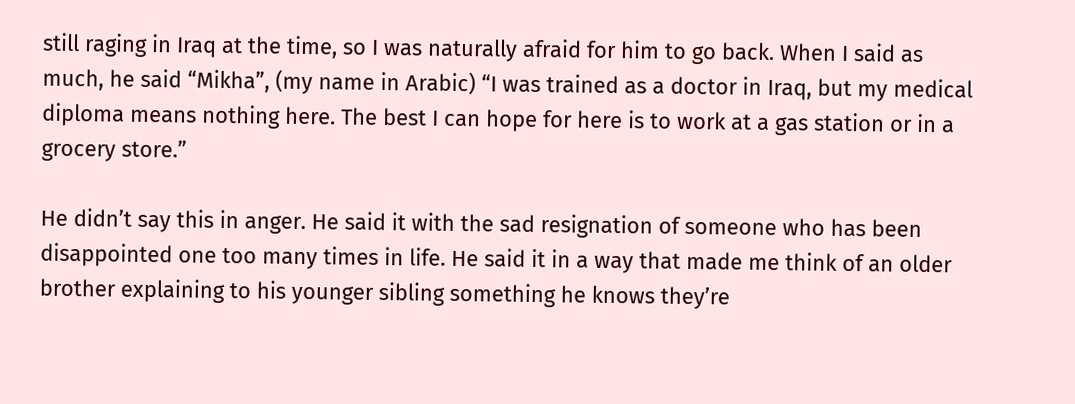still raging in Iraq at the time, so I was naturally afraid for him to go back. When I said as much, he said “Mikha”, (my name in Arabic) “I was trained as a doctor in Iraq, but my medical diploma means nothing here. The best I can hope for here is to work at a gas station or in a grocery store.”

He didn’t say this in anger. He said it with the sad resignation of someone who has been disappointed one too many times in life. He said it in a way that made me think of an older brother explaining to his younger sibling something he knows they’re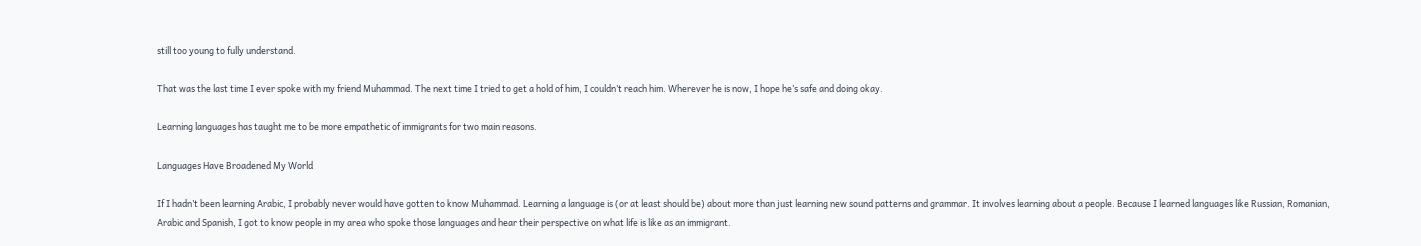still too young to fully understand.

That was the last time I ever spoke with my friend Muhammad. The next time I tried to get a hold of him, I couldn’t reach him. Wherever he is now, I hope he’s safe and doing okay.

Learning languages has taught me to be more empathetic of immigrants for two main reasons.

Languages Have Broadened My World

If I hadn’t been learning Arabic, I probably never would have gotten to know Muhammad. Learning a language is (or at least should be) about more than just learning new sound patterns and grammar. It involves learning about a people. Because I learned languages like Russian, Romanian, Arabic and Spanish, I got to know people in my area who spoke those languages and hear their perspective on what life is like as an immigrant.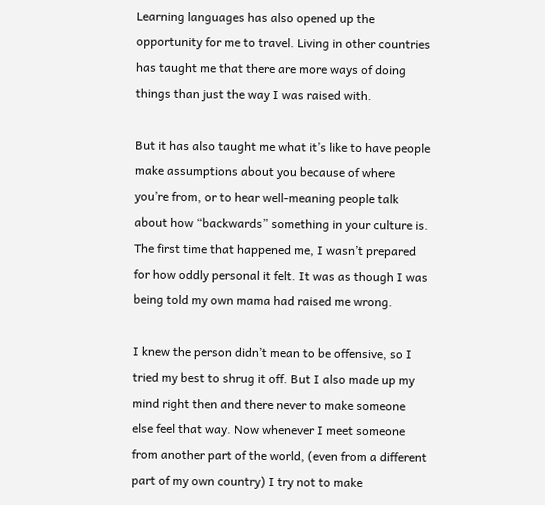Learning languages has also opened up the opportunity for me to travel. Living in other countries has taught me that there are more ways of doing things than just the way I was raised with.

But it has also taught me what it’s like to have people make assumptions about you because of where you’re from, or to hear well-meaning people talk about how “backwards” something in your culture is. The first time that happened me, I wasn’t prepared for how oddly personal it felt. It was as though I was being told my own mama had raised me wrong.

I knew the person didn’t mean to be offensive, so I tried my best to shrug it off. But I also made up my mind right then and there never to make someone else feel that way. Now whenever I meet someone from another part of the world, (even from a different part of my own country) I try not to make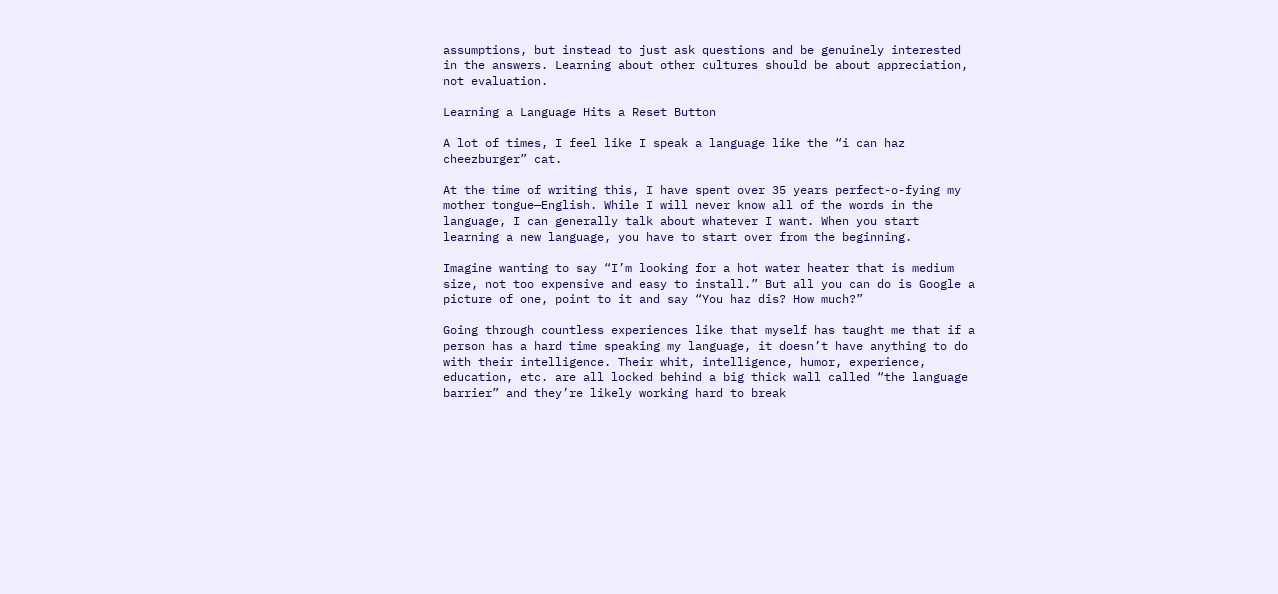assumptions, but instead to just ask questions and be genuinely interested in the answers. Learning about other cultures should be about appreciation, not evaluation.

Learning a Language Hits a Reset Button

A lot of times, I feel like I speak a language like the “i can haz cheezburger” cat.

At the time of writing this, I have spent over 35 years perfect-o-fying my mother tongue—English. While I will never know all of the words in the language, I can generally talk about whatever I want. When you start learning a new language, you have to start over from the beginning.

Imagine wanting to say “I’m looking for a hot water heater that is medium size, not too expensive and easy to install.” But all you can do is Google a picture of one, point to it and say “You haz dis? How much?”

Going through countless experiences like that myself has taught me that if a person has a hard time speaking my language, it doesn’t have anything to do with their intelligence. Their whit, intelligence, humor, experience, education, etc. are all locked behind a big thick wall called “the language barrier” and they’re likely working hard to break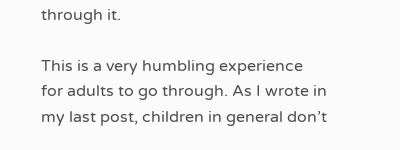through it.

This is a very humbling experience for adults to go through. As I wrote in my last post, children in general don’t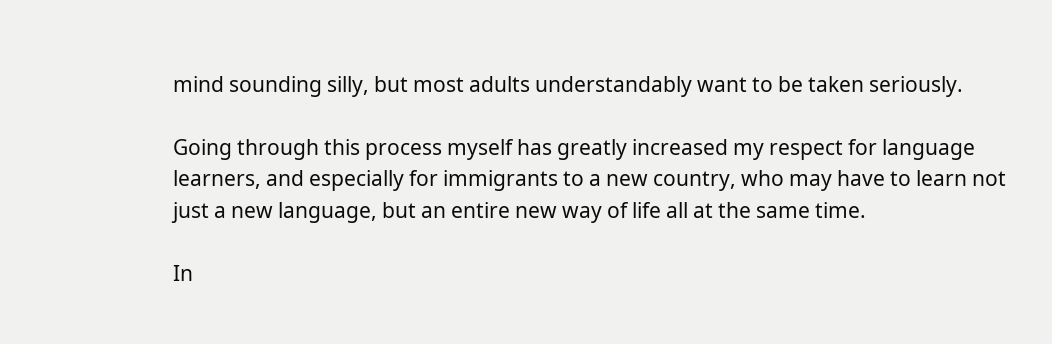mind sounding silly, but most adults understandably want to be taken seriously.

Going through this process myself has greatly increased my respect for language learners, and especially for immigrants to a new country, who may have to learn not just a new language, but an entire new way of life all at the same time.

In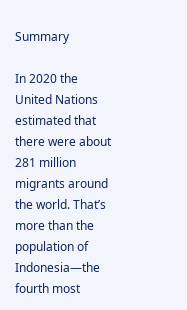Summary

In 2020 the United Nations estimated that there were about 281 million migrants around the world. That’s more than the population of Indonesia—the fourth most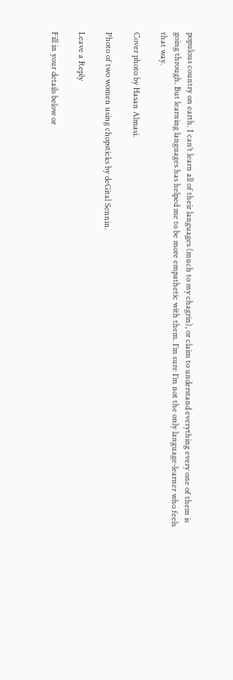populous country on earth. I can’t learn all of their languages (much to my chagrin), or claim to understand everything every one of them is going through. But learning languages has helped me to be more empathetic with them. I’m sure I’m not the only language-learner who feels that way.

Cover photo by Hasan Almasi.

Photo of two women using chopsticks by deGital Sennin.

Leave a Reply

Fill in your details below or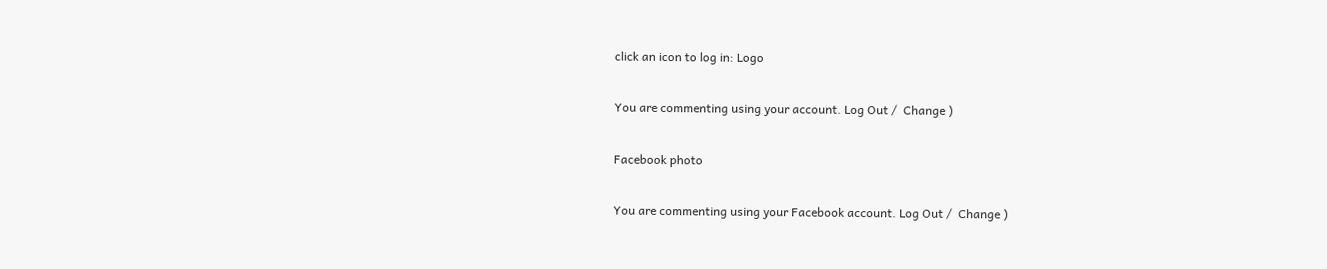click an icon to log in: Logo

You are commenting using your account. Log Out /  Change )

Facebook photo

You are commenting using your Facebook account. Log Out /  Change )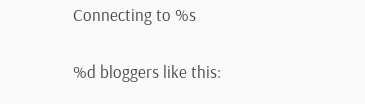Connecting to %s

%d bloggers like this: